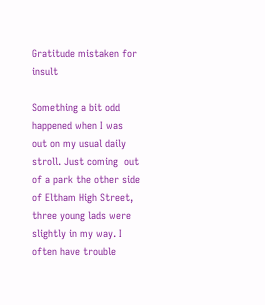Gratitude mistaken for insult

Something a bit odd happened when I was out on my usual daily stroll. Just coming  out of a park the other side of Eltham High Street, three young lads were slightly in my way. I often have trouble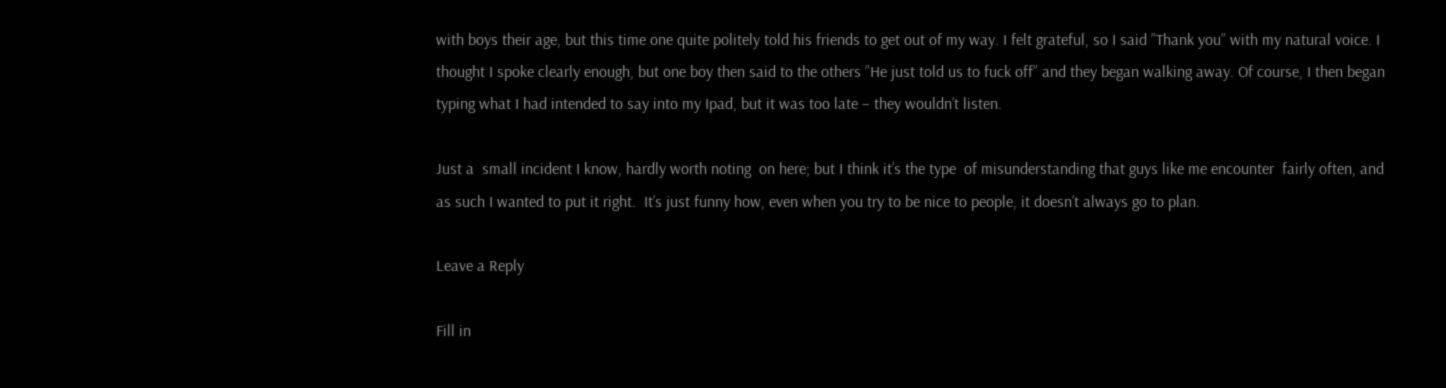with boys their age, but this time one quite politely told his friends to get out of my way. I felt grateful, so I said ”Thank you” with my natural voice. I thought I spoke clearly enough, but one boy then said to the others ”He just told us to fuck off” and they began walking away. Of course, I then began typing what I had intended to say into my Ipad, but it was too late – they wouldn’t listen.

Just a  small incident I know, hardly worth noting  on here; but I think it’s the type  of misunderstanding that guys like me encounter  fairly often, and as such I wanted to put it right.  It’s just funny how, even when you try to be nice to people, it doesn’t always go to plan.

Leave a Reply

Fill in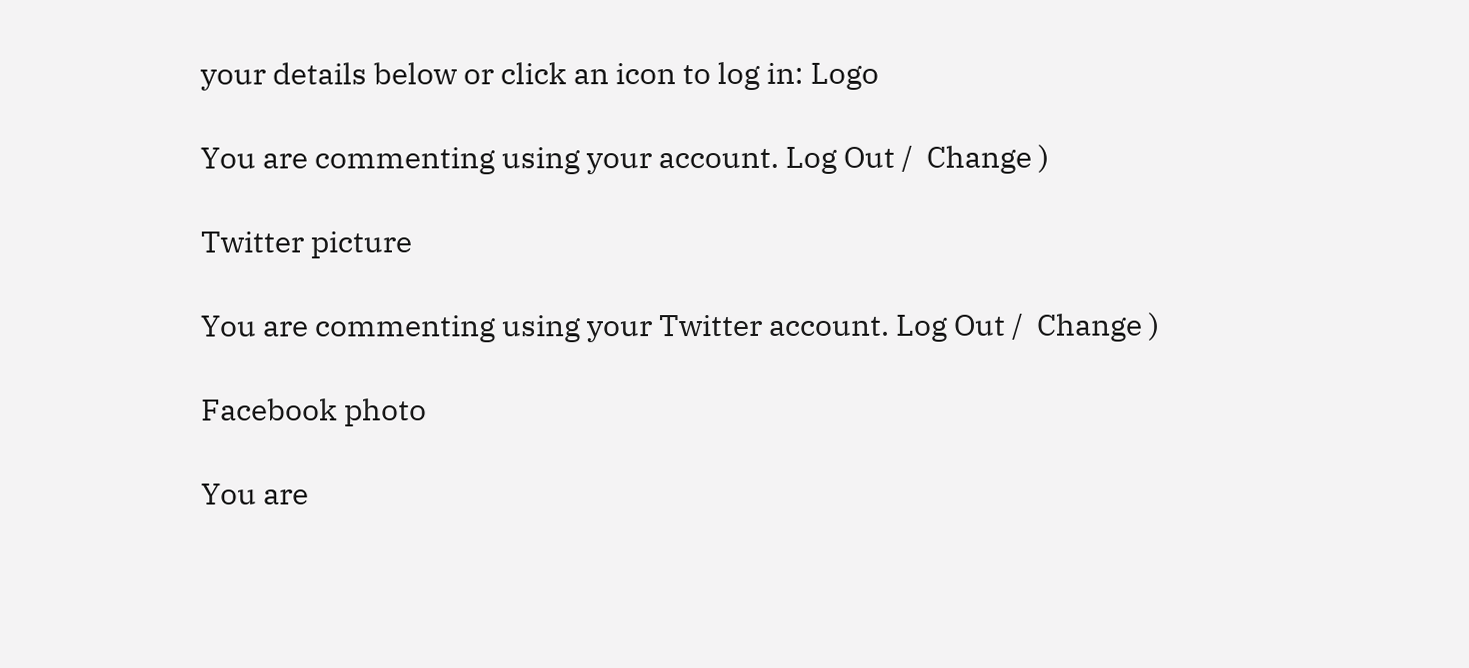your details below or click an icon to log in: Logo

You are commenting using your account. Log Out /  Change )

Twitter picture

You are commenting using your Twitter account. Log Out /  Change )

Facebook photo

You are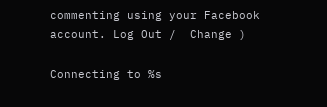commenting using your Facebook account. Log Out /  Change )

Connecting to %s